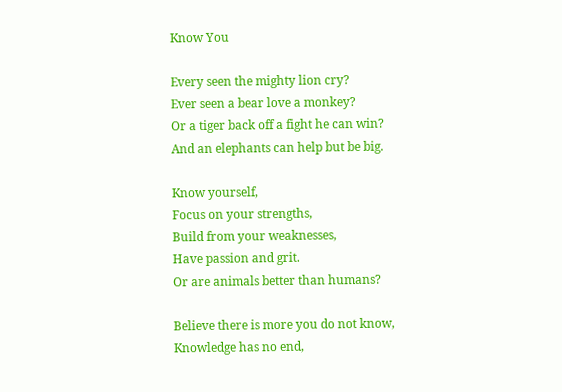Know You

Every seen the mighty lion cry?
Ever seen a bear love a monkey?
Or a tiger back off a fight he can win?
And an elephants can help but be big.

Know yourself,
Focus on your strengths,
Build from your weaknesses,
Have passion and grit.
Or are animals better than humans?

Believe there is more you do not know,
Knowledge has no end,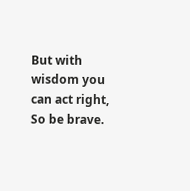But with wisdom you can act right,
So be brave.